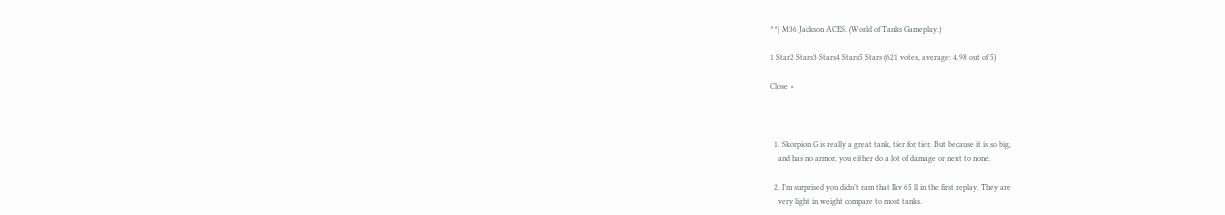^^| M36 Jackson ACES. (World of Tanks Gameplay.)

1 Star2 Stars3 Stars4 Stars5 Stars (621 votes, average: 4.98 out of 5)

Close ×



  1. Skorpion G is really a great tank, tier for tier. But because it is so big,
    and has no armor, you either do a lot of damage or next to none.

  2. I’m surprised you didn’t ram that Ikv 65 ll in the first replay. They are
    very light in weight compare to most tanks.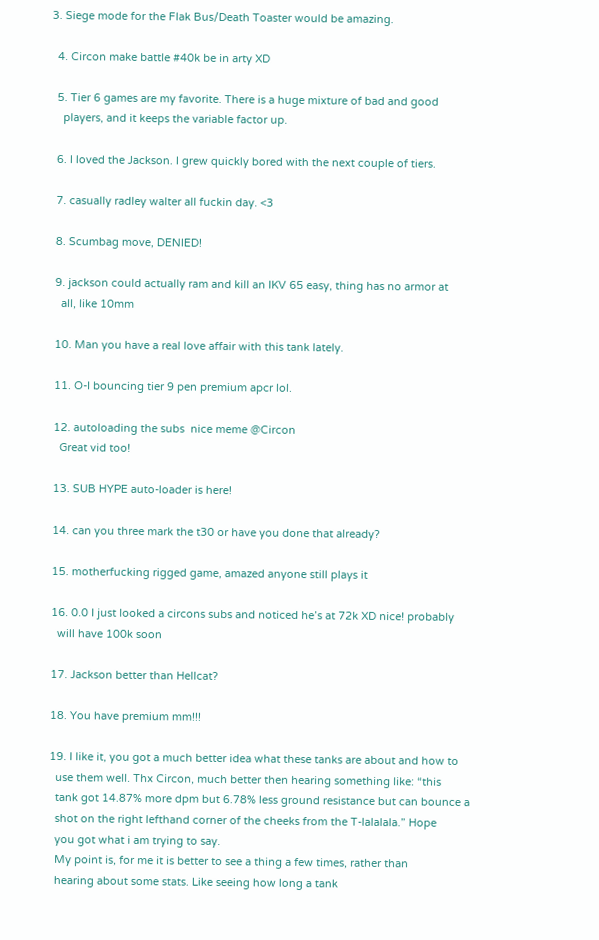3. Siege mode for the Flak Bus/Death Toaster would be amazing.

  4. Circon make battle #40k be in arty XD

  5. Tier 6 games are my favorite. There is a huge mixture of bad and good
    players, and it keeps the variable factor up.

  6. I loved the Jackson. I grew quickly bored with the next couple of tiers.

  7. casually radley walter all fuckin day. <3

  8. Scumbag move, DENIED!

  9. jackson could actually ram and kill an IKV 65 easy, thing has no armor at
    all, like 10mm

  10. Man you have a real love affair with this tank lately.

  11. O-I bouncing tier 9 pen premium apcr lol.

  12. autoloading the subs  nice meme @Circon
    Great vid too!

  13. SUB HYPE auto-loader is here!

  14. can you three mark the t30 or have you done that already?

  15. motherfucking rigged game, amazed anyone still plays it

  16. 0.0 I just looked a circons subs and noticed he’s at 72k XD nice! probably
    will have 100k soon

  17. Jackson better than Hellcat?

  18. You have premium mm!!!

  19. I like it, you got a much better idea what these tanks are about and how to
    use them well. Thx Circon, much better then hearing something like: “this
    tank got 14.87% more dpm but 6.78% less ground resistance but can bounce a
    shot on the right lefthand corner of the cheeks from the T-lalalala.” Hope
    you got what i am trying to say.
    My point is, for me it is better to see a thing a few times, rather than
    hearing about some stats. Like seeing how long a tank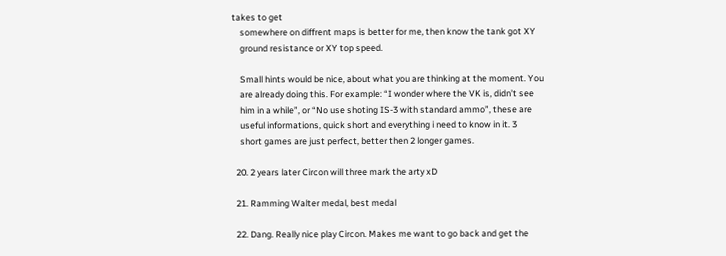takes to get
    somewhere on diffrent maps is better for me, then know the tank got XY
    ground resistance or XY top speed.

    Small hints would be nice, about what you are thinking at the moment. You
    are already doing this. For example: “I wonder where the VK is, didn’t see
    him in a while”, or “No use shoting IS-3 with standard ammo”, these are
    useful informations, quick short and everything i need to know in it. 3
    short games are just perfect, better then 2 longer games.

  20. 2 years later Circon will three mark the arty xD

  21. Ramming Walter medal, best medal

  22. Dang. Really nice play Circon. Makes me want to go back and get the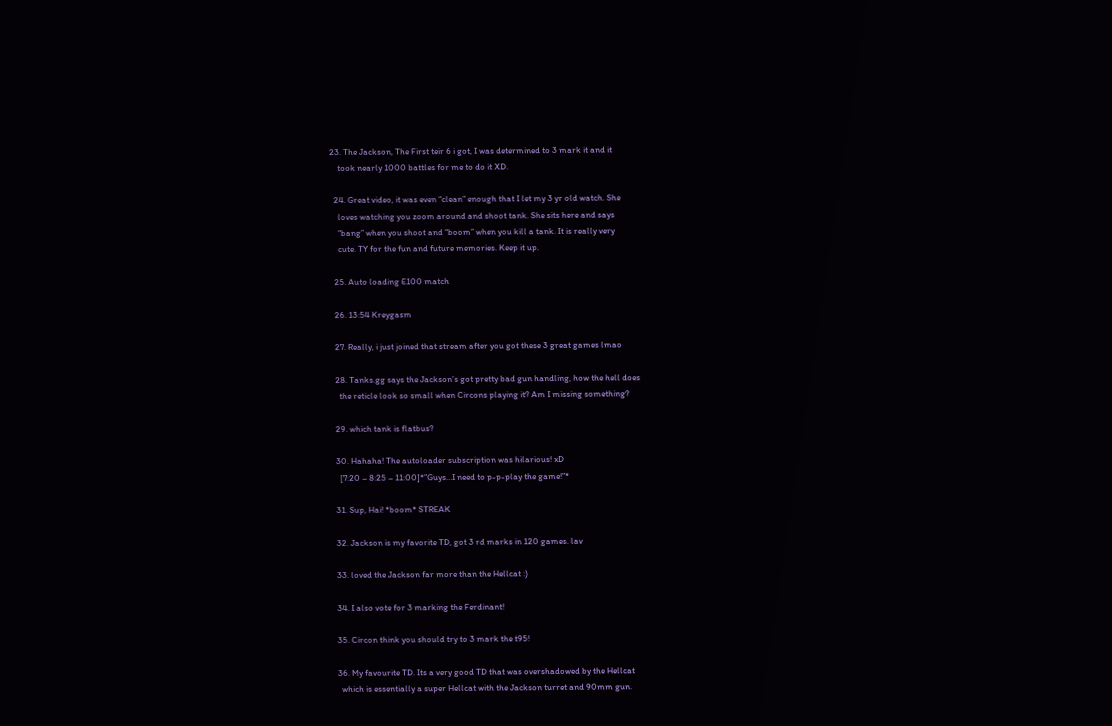23. The Jackson, The First teir 6 i got, I was determined to 3 mark it and it
    took nearly 1000 battles for me to do it XD.

  24. Great video, it was even “clean” enough that I let my 3 yr old watch. She
    loves watching you zoom around and shoot tank. She sits here and says
    “bang” when you shoot and “boom” when you kill a tank. It is really very
    cute. TY for the fun and future memories. Keep it up.

  25. Auto loading E100 match

  26. 13:54 Kreygasm

  27. Really, i just joined that stream after you got these 3 great games lmao

  28. Tanks.gg says the Jackson’s got pretty bad gun handling, how the hell does
    the reticle look so small when Circons playing it? Am I missing something?

  29. which tank is flatbus?

  30. Hahaha! The autoloader subscription was hilarious! xD
    [7:20 – 8:25 – 11:00]*”Guys…I need to p-p-play the game!”*

  31. Sup, Hai! *boom* STREAK

  32. Jackson is my favorite TD, got 3 rd marks in 120 games. lav

  33. loved the Jackson far more than the Hellcat :)

  34. I also vote for 3 marking the Ferdinant!

  35. Circon think you should try to 3 mark the t95!

  36. My favourite TD. Its a very good TD that was overshadowed by the Hellcat
    which is essentially a super Hellcat with the Jackson turret and 90mm gun.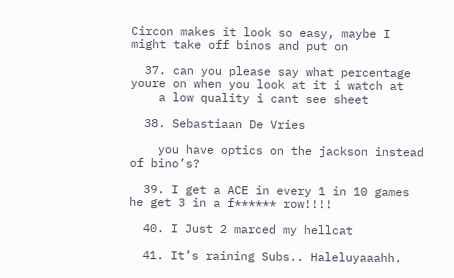Circon makes it look so easy, maybe I might take off binos and put on

  37. can you please say what percentage youre on when you look at it i watch at
    a low quality i cant see sheet

  38. Sebastiaan De Vries

    you have optics on the jackson instead of bino’s?

  39. I get a ACE in every 1 in 10 games he get 3 in a f****** row!!!!

  40. I Just 2 marced my hellcat

  41. It’s raining Subs.. Haleluyaaahh.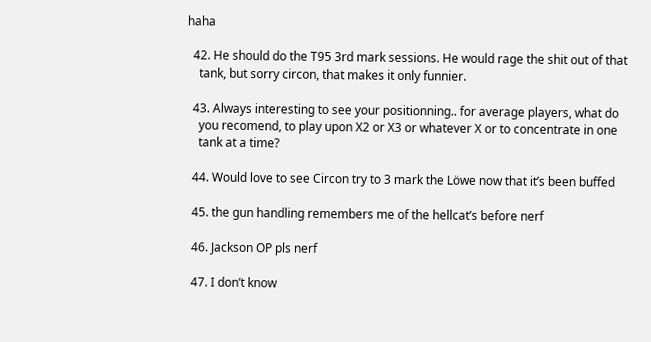haha

  42. He should do the T95 3rd mark sessions. He would rage the shit out of that
    tank, but sorry circon, that makes it only funnier.

  43. Always interesting to see your positionning.. for average players, what do
    you recomend, to play upon X2 or X3 or whatever X or to concentrate in one
    tank at a time?

  44. Would love to see Circon try to 3 mark the Löwe now that it’s been buffed

  45. the gun handling remembers me of the hellcat’s before nerf

  46. Jackson OP pls nerf

  47. I don’t know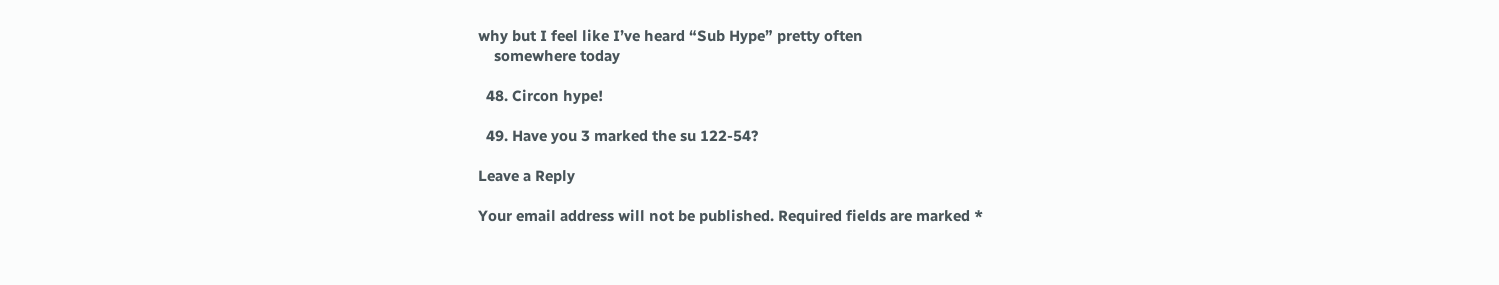why but I feel like I’ve heard “Sub Hype” pretty often
    somewhere today

  48. Circon hype!

  49. Have you 3 marked the su 122-54?

Leave a Reply

Your email address will not be published. Required fields are marked *